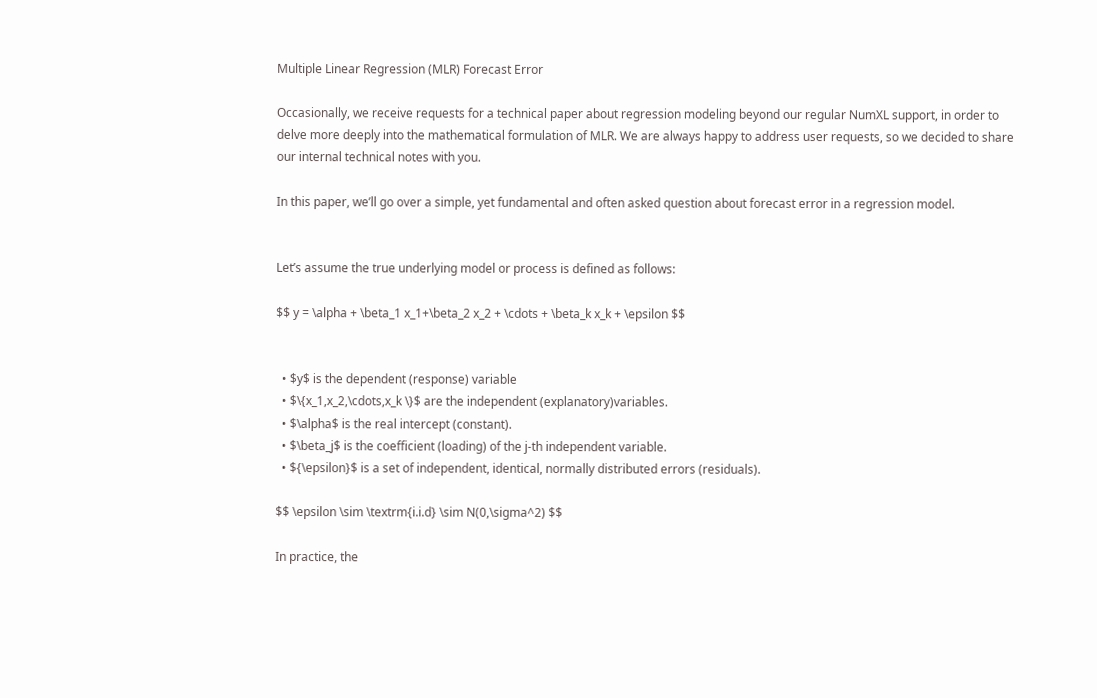Multiple Linear Regression (MLR) Forecast Error

Occasionally, we receive requests for a technical paper about regression modeling beyond our regular NumXL support, in order to delve more deeply into the mathematical formulation of MLR. We are always happy to address user requests, so we decided to share our internal technical notes with you.

In this paper, we’ll go over a simple, yet fundamental and often asked question about forecast error in a regression model.


Let’s assume the true underlying model or process is defined as follows:

$$ y = \alpha + \beta_1 x_1+\beta_2 x_2 + \cdots + \beta_k x_k + \epsilon $$


  • $y$ is the dependent (response) variable
  • $\{x_1,x_2,\cdots,x_k \}$ are the independent (explanatory)variables.
  • $\alpha$ is the real intercept (constant).
  • $\beta_j$ is the coefficient (loading) of the j-th independent variable.
  • ${\epsilon}$ is a set of independent, identical, normally distributed errors (residuals).

$$ \epsilon \sim \textrm{i.i.d} \sim N(0,\sigma^2) $$

In practice, the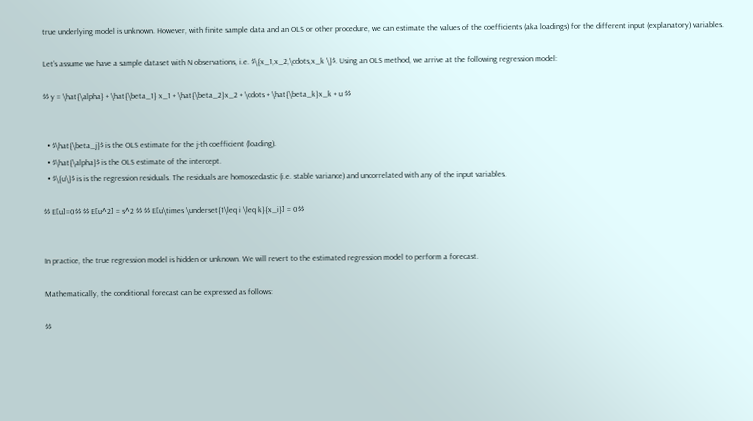true underlying model is unknown. However, with finite sample data and an OLS or other procedure, we can estimate the values of the coefficients (aka loadings) for the different input (explanatory) variables.

Let’s assume we have a sample dataset with N observations, i.e. $\{x_1,x_2,\cdots,x_k \}$. Using an OLS method, we arrive at the following regression model:

$$ y = \hat{\alpha} + \hat{\beta_1} x_1 + \hat{\beta_2}x_2 + \cdots + \hat{\beta_k}x_k + u $$


  • $\hat{\beta_j}$ is the OLS estimate for the j-th coefficient (loading).
  • $\hat{\alpha}$ is the OLS estimate of the intercept.
  • $\{u\}$ is is the regression residuals. The residuals are homoscedastic (i.e. stable variance) and uncorrelated with any of the input variables.

$$ E[u]=0$$ $$ E[u^2] = s^2 $$ $$ E[u\times \underset{1\leq i \leq k}{x_i}] = 0$$


In practice, the true regression model is hidden or unknown. We will revert to the estimated regression model to perform a forecast.

Mathematically, the conditional forecast can be expressed as follows:

$$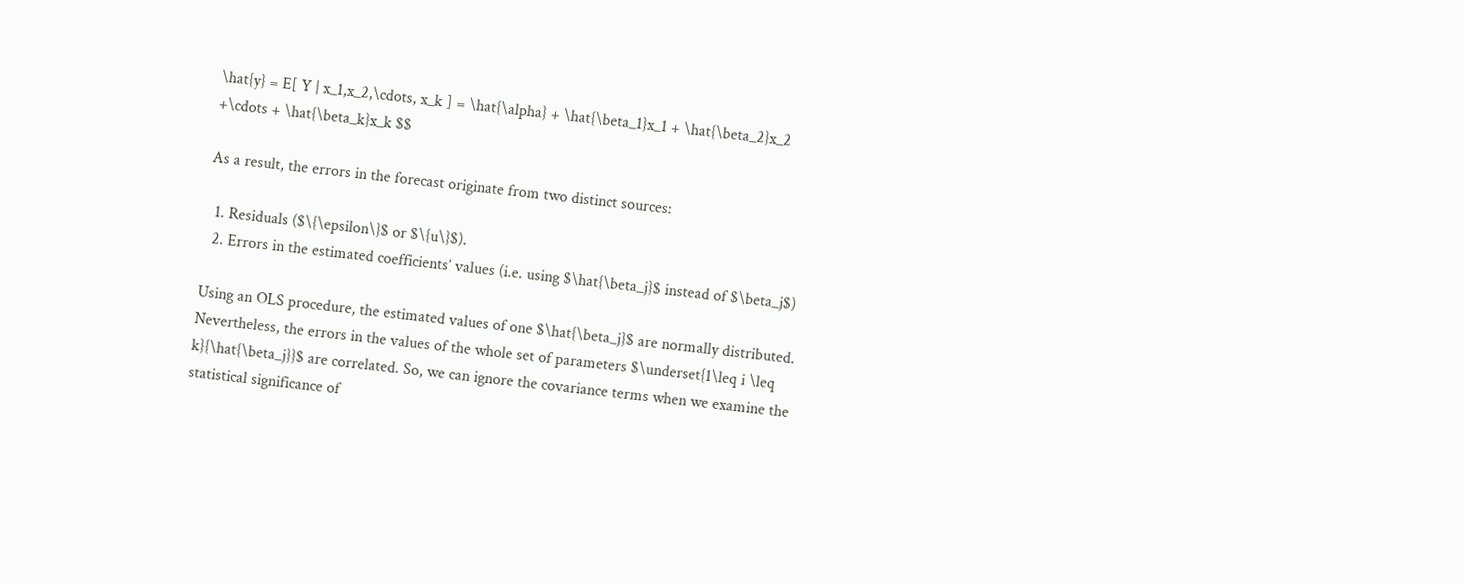\hat{y} = E[ Y | x_1,x_2,\cdots, x_k ] = \hat{\alpha} + \hat{\beta_1}x_1 + \hat{\beta_2}x_2 +\cdots + \hat{\beta_k}x_k $$

As a result, the errors in the forecast originate from two distinct sources:

  1. Residuals ($\{\epsilon\}$ or $\{u\}$).
  2. Errors in the estimated coefficients’ values (i.e. using $\hat{\beta_j}$ instead of $\beta_j$)

Using an OLS procedure, the estimated values of one $\hat{\beta_j}$ are normally distributed. Nevertheless, the errors in the values of the whole set of parameters $\underset{1\leq i \leq k}{\hat{\beta_j}}$ are correlated. So, we can ignore the covariance terms when we examine the statistical significance of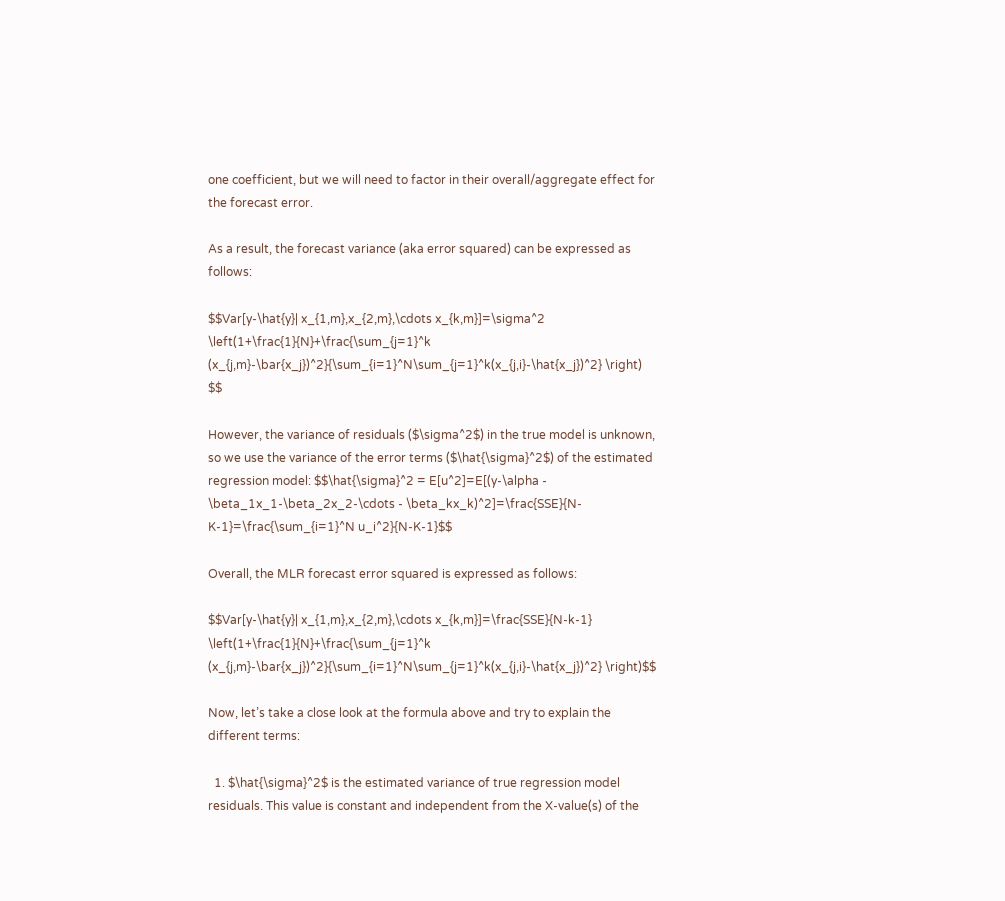one coefficient, but we will need to factor in their overall/aggregate effect for the forecast error.

As a result, the forecast variance (aka error squared) can be expressed as follows:

$$Var[y-\hat{y}| x_{1,m},x_{2,m},\cdots x_{k,m}]=\sigma^2 \left(1+\frac{1}{N}+\frac{\sum_{j=1}^k (x_{j,m}-\bar{x_j})^2}{\sum_{i=1}^N\sum_{j=1}^k(x_{j,i}-\hat{x_j})^2} \right) $$

However, the variance of residuals ($\sigma^2$) in the true model is unknown, so we use the variance of the error terms ($\hat{\sigma}^2$) of the estimated regression model: $$\hat{\sigma}^2 = E[u^2]=E[(y-\alpha - \beta_1x_1-\beta_2x_2-\cdots - \beta_kx_k)^2]=\frac{SSE}{N-K-1}=\frac{\sum_{i=1}^N u_i^2}{N-K-1}$$

Overall, the MLR forecast error squared is expressed as follows:

$$Var[y-\hat{y}| x_{1,m},x_{2,m},\cdots x_{k,m}]=\frac{SSE}{N-k-1} \left(1+\frac{1}{N}+\frac{\sum_{j=1}^k (x_{j,m}-\bar{x_j})^2}{\sum_{i=1}^N\sum_{j=1}^k(x_{j,i}-\hat{x_j})^2} \right)$$

Now, let’s take a close look at the formula above and try to explain the different terms:

  1. $\hat{\sigma}^2$ is the estimated variance of true regression model residuals. This value is constant and independent from the X-value(s) of the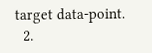target data-point.
  2.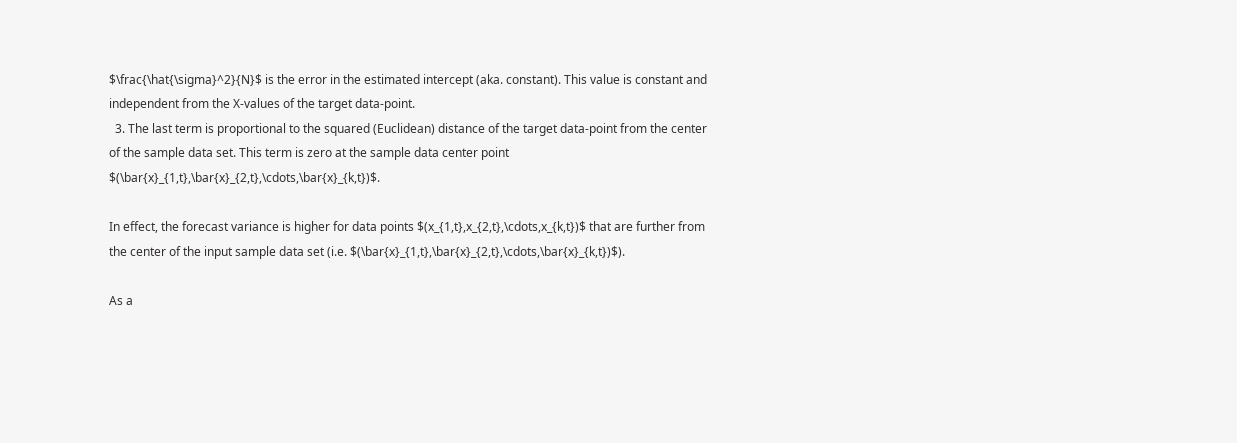$\frac{\hat{\sigma}^2}{N}$ is the error in the estimated intercept (aka. constant). This value is constant and independent from the X-values of the target data-point.
  3. The last term is proportional to the squared (Euclidean) distance of the target data-point from the center of the sample data set. This term is zero at the sample data center point $(\bar{x}_{1,t},\bar{x}_{2,t},\cdots,\bar{x}_{k,t})$.

In effect, the forecast variance is higher for data points $(x_{1,t},x_{2,t},\cdots,x_{k,t})$ that are further from the center of the input sample data set (i.e. $(\bar{x}_{1,t},\bar{x}_{2,t},\cdots,\bar{x}_{k,t})$).

As a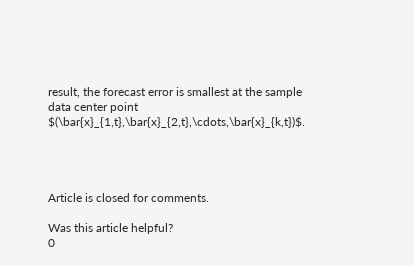result, the forecast error is smallest at the sample data center point $(\bar{x}_{1,t},\bar{x}_{2,t},\cdots,\bar{x}_{k,t})$.




Article is closed for comments.

Was this article helpful?
0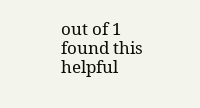out of 1 found this helpful